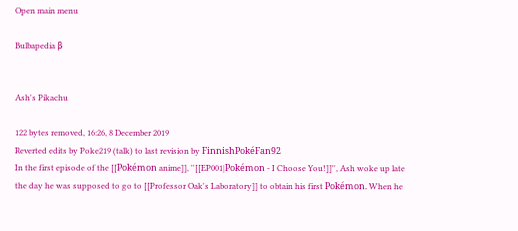Open main menu

Bulbapedia β


Ash's Pikachu

122 bytes removed, 16:26, 8 December 2019
Reverted edits by Poke219 (talk) to last revision by FinnishPokéFan92
In the first episode of the [[Pokémon anime]], ''[[EP001|Pokémon - I Choose You!]]'', Ash woke up late the day he was supposed to go to [[Professor Oak's Laboratory]] to obtain his first Pokémon. When he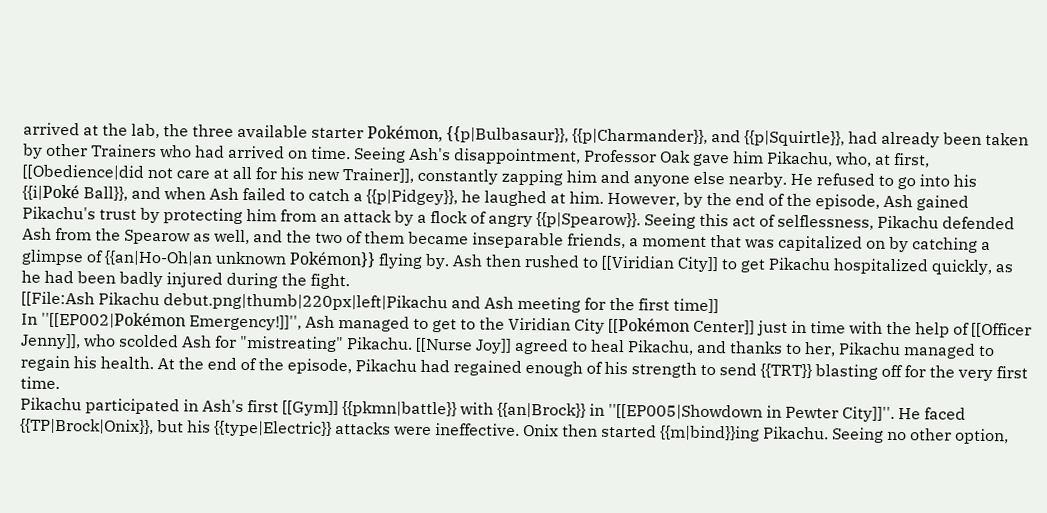arrived at the lab, the three available starter Pokémon, {{p|Bulbasaur}}, {{p|Charmander}}, and {{p|Squirtle}}, had already been taken by other Trainers who had arrived on time. Seeing Ash's disappointment, Professor Oak gave him Pikachu, who, at first, [[Obedience|did not care at all for his new Trainer]], constantly zapping him and anyone else nearby. He refused to go into his {{i|Poké Ball}}, and when Ash failed to catch a {{p|Pidgey}}, he laughed at him. However, by the end of the episode, Ash gained Pikachu's trust by protecting him from an attack by a flock of angry {{p|Spearow}}. Seeing this act of selflessness, Pikachu defended Ash from the Spearow as well, and the two of them became inseparable friends, a moment that was capitalized on by catching a glimpse of {{an|Ho-Oh|an unknown Pokémon}} flying by. Ash then rushed to [[Viridian City]] to get Pikachu hospitalized quickly, as he had been badly injured during the fight.
[[File:Ash Pikachu debut.png|thumb|220px|left|Pikachu and Ash meeting for the first time]]
In ''[[EP002|Pokémon Emergency!]]'', Ash managed to get to the Viridian City [[Pokémon Center]] just in time with the help of [[Officer Jenny]], who scolded Ash for "mistreating" Pikachu. [[Nurse Joy]] agreed to heal Pikachu, and thanks to her, Pikachu managed to regain his health. At the end of the episode, Pikachu had regained enough of his strength to send {{TRT}} blasting off for the very first time.
Pikachu participated in Ash's first [[Gym]] {{pkmn|battle}} with {{an|Brock}} in ''[[EP005|Showdown in Pewter City]]''. He faced {{TP|Brock|Onix}}, but his {{type|Electric}} attacks were ineffective. Onix then started {{m|bind}}ing Pikachu. Seeing no other option,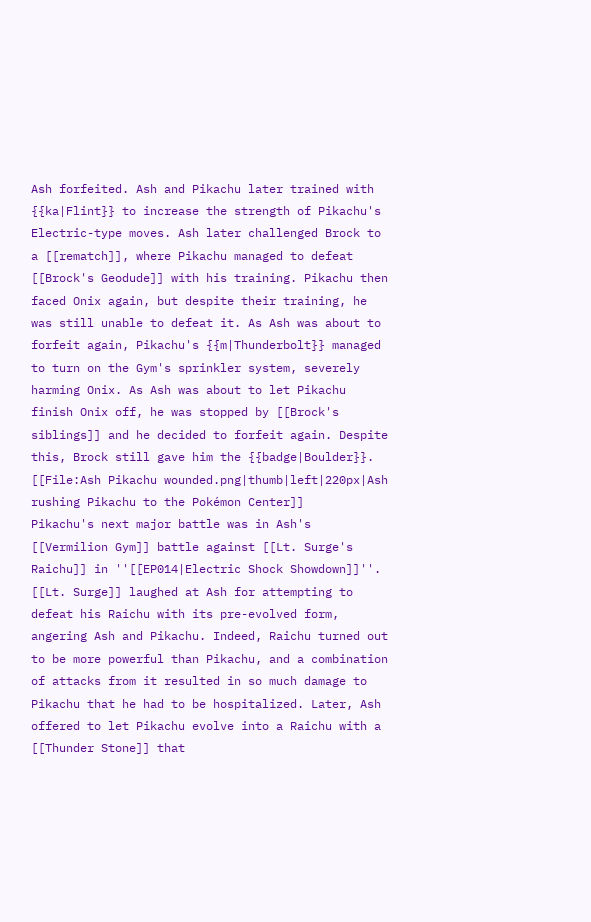Ash forfeited. Ash and Pikachu later trained with {{ka|Flint}} to increase the strength of Pikachu's Electric-type moves. Ash later challenged Brock to a [[rematch]], where Pikachu managed to defeat [[Brock's Geodude]] with his training. Pikachu then faced Onix again, but despite their training, he was still unable to defeat it. As Ash was about to forfeit again, Pikachu's {{m|Thunderbolt}} managed to turn on the Gym's sprinkler system, severely harming Onix. As Ash was about to let Pikachu finish Onix off, he was stopped by [[Brock's siblings]] and he decided to forfeit again. Despite this, Brock still gave him the {{badge|Boulder}}.
[[File:Ash Pikachu wounded.png|thumb|left|220px|Ash rushing Pikachu to the Pokémon Center]]
Pikachu's next major battle was in Ash's [[Vermilion Gym]] battle against [[Lt. Surge's Raichu]] in ''[[EP014|Electric Shock Showdown]]''. [[Lt. Surge]] laughed at Ash for attempting to defeat his Raichu with its pre-evolved form, angering Ash and Pikachu. Indeed, Raichu turned out to be more powerful than Pikachu, and a combination of attacks from it resulted in so much damage to Pikachu that he had to be hospitalized. Later, Ash offered to let Pikachu evolve into a Raichu with a [[Thunder Stone]] that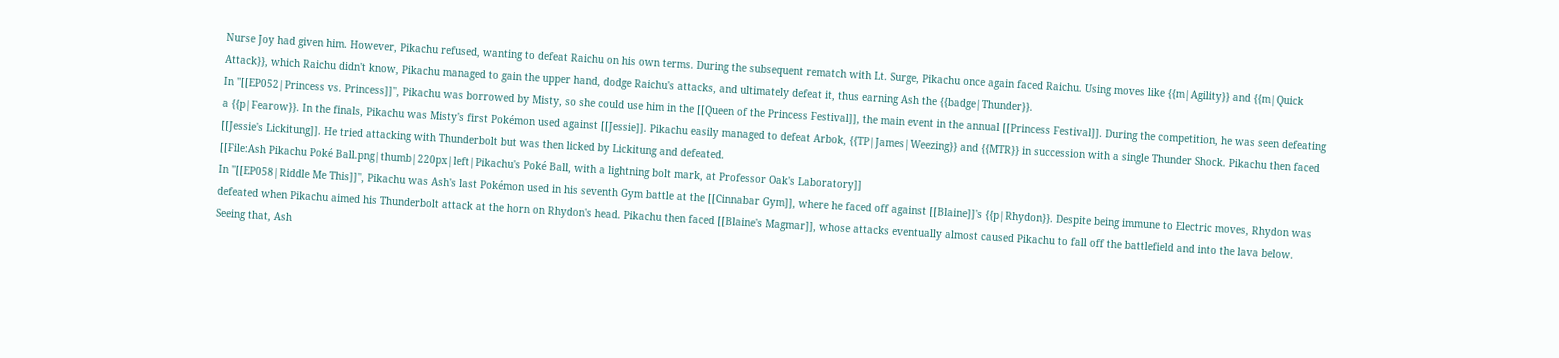Nurse Joy had given him. However, Pikachu refused, wanting to defeat Raichu on his own terms. During the subsequent rematch with Lt. Surge, Pikachu once again faced Raichu. Using moves like {{m|Agility}} and {{m|Quick Attack}}, which Raichu didn't know, Pikachu managed to gain the upper hand, dodge Raichu's attacks, and ultimately defeat it, thus earning Ash the {{badge|Thunder}}.
In ''[[EP052|Princess vs. Princess]]'', Pikachu was borrowed by Misty, so she could use him in the [[Queen of the Princess Festival]], the main event in the annual [[Princess Festival]]. During the competition, he was seen defeating a {{p|Fearow}}. In the finals, Pikachu was Misty's first Pokémon used against [[Jessie]]. Pikachu easily managed to defeat Arbok, {{TP|James|Weezing}} and {{MTR}} in succession with a single Thunder Shock. Pikachu then faced [[Jessie's Lickitung]]. He tried attacking with Thunderbolt but was then licked by Lickitung and defeated.
[[File:Ash Pikachu Poké Ball.png|thumb|220px|left|Pikachu's Poké Ball, with a lightning bolt mark, at Professor Oak's Laboratory]]
In ''[[EP058|Riddle Me This]]'', Pikachu was Ash's last Pokémon used in his seventh Gym battle at the [[Cinnabar Gym]], where he faced off against [[Blaine]]'s {{p|Rhydon}}. Despite being immune to Electric moves, Rhydon was defeated when Pikachu aimed his Thunderbolt attack at the horn on Rhydon's head. Pikachu then faced [[Blaine's Magmar]], whose attacks eventually almost caused Pikachu to fall off the battlefield and into the lava below. Seeing that, Ash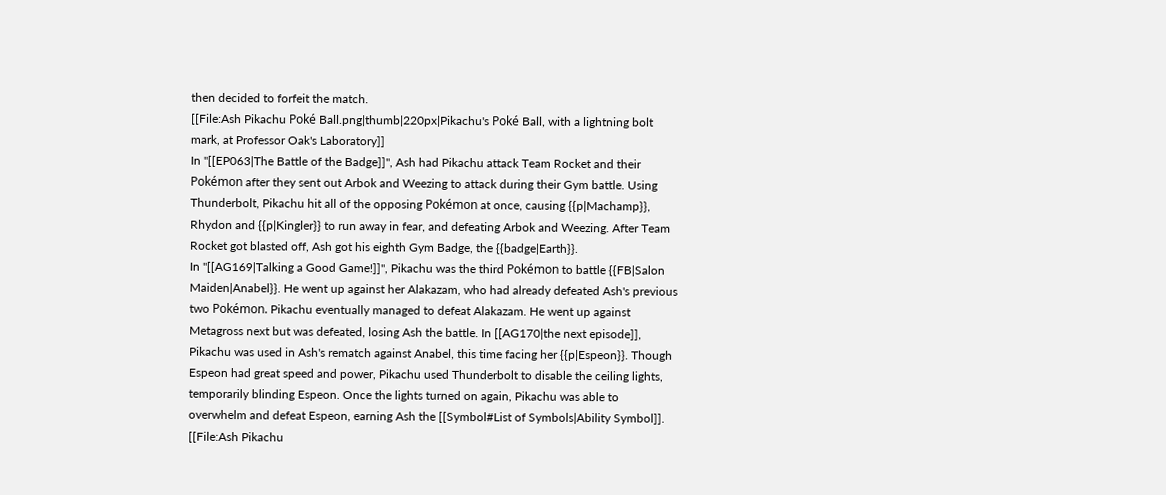then decided to forfeit the match.
[[File:Ash Pikachu Poké Ball.png|thumb|220px|Pikachu's Poké Ball, with a lightning bolt mark, at Professor Oak's Laboratory]]
In ''[[EP063|The Battle of the Badge]]'', Ash had Pikachu attack Team Rocket and their Pokémon after they sent out Arbok and Weezing to attack during their Gym battle. Using Thunderbolt, Pikachu hit all of the opposing Pokémon at once, causing {{p|Machamp}}, Rhydon and {{p|Kingler}} to run away in fear, and defeating Arbok and Weezing. After Team Rocket got blasted off, Ash got his eighth Gym Badge, the {{badge|Earth}}.
In ''[[AG169|Talking a Good Game!]]'', Pikachu was the third Pokémon to battle {{FB|Salon Maiden|Anabel}}. He went up against her Alakazam, who had already defeated Ash's previous two Pokémon. Pikachu eventually managed to defeat Alakazam. He went up against Metagross next but was defeated, losing Ash the battle. In [[AG170|the next episode]], Pikachu was used in Ash's rematch against Anabel, this time facing her {{p|Espeon}}. Though Espeon had great speed and power, Pikachu used Thunderbolt to disable the ceiling lights, temporarily blinding Espeon. Once the lights turned on again, Pikachu was able to overwhelm and defeat Espeon, earning Ash the [[Symbol#List of Symbols|Ability Symbol]].
[[File:Ash Pikachu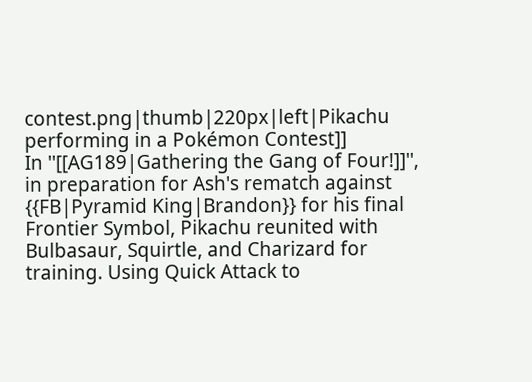contest.png|thumb|220px|left|Pikachu performing in a Pokémon Contest]]
In ''[[AG189|Gathering the Gang of Four!]]'', in preparation for Ash's rematch against {{FB|Pyramid King|Brandon}} for his final Frontier Symbol, Pikachu reunited with Bulbasaur, Squirtle, and Charizard for training. Using Quick Attack to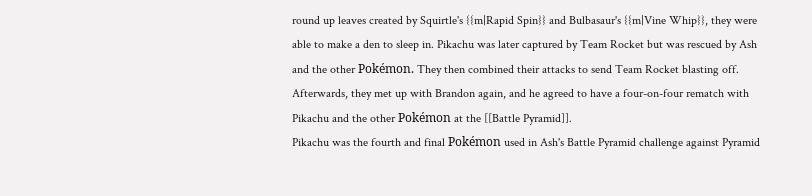round up leaves created by Squirtle's {{m|Rapid Spin}} and Bulbasaur's {{m|Vine Whip}}, they were able to make a den to sleep in. Pikachu was later captured by Team Rocket but was rescued by Ash and the other Pokémon. They then combined their attacks to send Team Rocket blasting off. Afterwards, they met up with Brandon again, and he agreed to have a four-on-four rematch with Pikachu and the other Pokémon at the [[Battle Pyramid]].
Pikachu was the fourth and final Pokémon used in Ash's Battle Pyramid challenge against Pyramid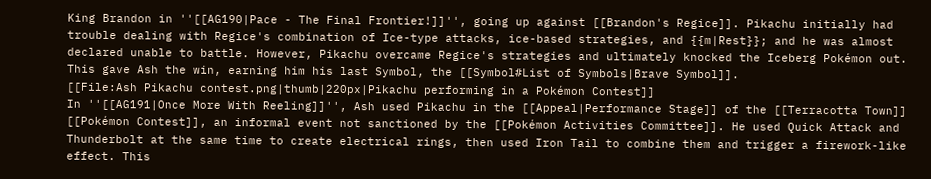King Brandon in ''[[AG190|Pace - The Final Frontier!]]'', going up against [[Brandon's Regice]]. Pikachu initially had trouble dealing with Regice's combination of Ice-type attacks, ice-based strategies, and {{m|Rest}}; and he was almost declared unable to battle. However, Pikachu overcame Regice's strategies and ultimately knocked the Iceberg Pokémon out. This gave Ash the win, earning him his last Symbol, the [[Symbol#List of Symbols|Brave Symbol]].
[[File:Ash Pikachu contest.png|thumb|220px|Pikachu performing in a Pokémon Contest]]
In ''[[AG191|Once More With Reeling]]'', Ash used Pikachu in the [[Appeal|Performance Stage]] of the [[Terracotta Town]] [[Pokémon Contest]], an informal event not sanctioned by the [[Pokémon Activities Committee]]. He used Quick Attack and Thunderbolt at the same time to create electrical rings, then used Iron Tail to combine them and trigger a firework-like effect. This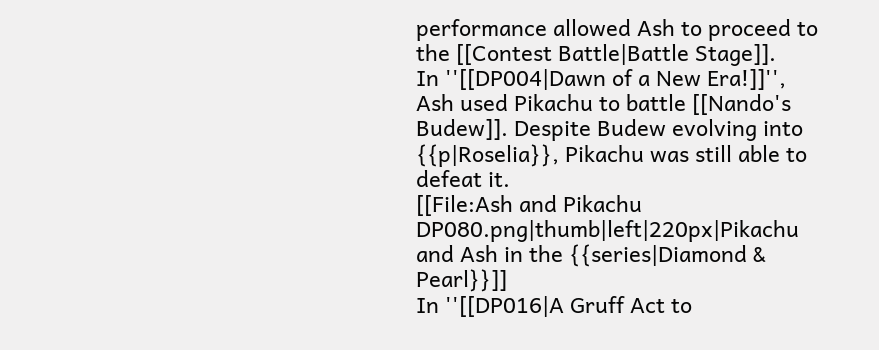performance allowed Ash to proceed to the [[Contest Battle|Battle Stage]].
In ''[[DP004|Dawn of a New Era!]]'', Ash used Pikachu to battle [[Nando's Budew]]. Despite Budew evolving into {{p|Roselia}}, Pikachu was still able to defeat it.
[[File:Ash and Pikachu DP080.png|thumb|left|220px|Pikachu and Ash in the {{series|Diamond & Pearl}}]]
In ''[[DP016|A Gruff Act to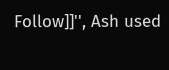Follow]]'', Ash used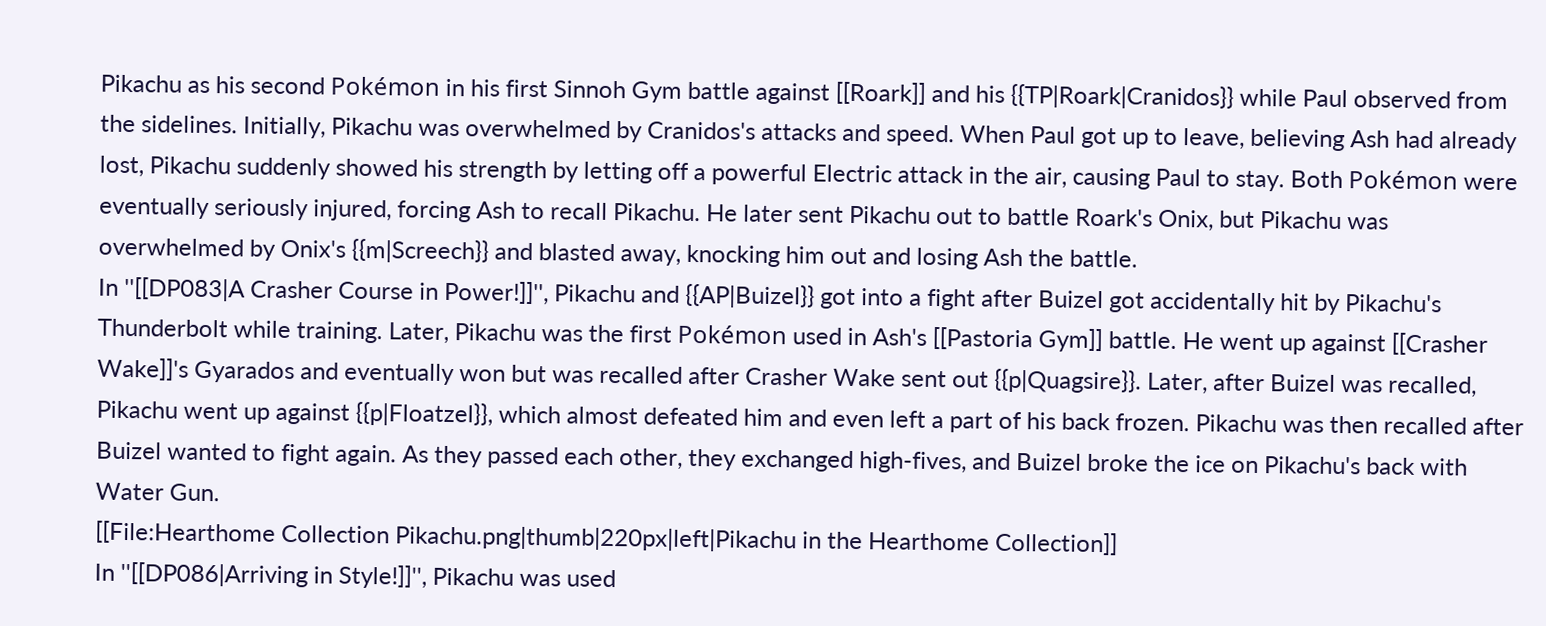Pikachu as his second Pokémon in his first Sinnoh Gym battle against [[Roark]] and his {{TP|Roark|Cranidos}} while Paul observed from the sidelines. Initially, Pikachu was overwhelmed by Cranidos's attacks and speed. When Paul got up to leave, believing Ash had already lost, Pikachu suddenly showed his strength by letting off a powerful Electric attack in the air, causing Paul to stay. Both Pokémon were eventually seriously injured, forcing Ash to recall Pikachu. He later sent Pikachu out to battle Roark's Onix, but Pikachu was overwhelmed by Onix's {{m|Screech}} and blasted away, knocking him out and losing Ash the battle.
In ''[[DP083|A Crasher Course in Power!]]'', Pikachu and {{AP|Buizel}} got into a fight after Buizel got accidentally hit by Pikachu's Thunderbolt while training. Later, Pikachu was the first Pokémon used in Ash's [[Pastoria Gym]] battle. He went up against [[Crasher Wake]]'s Gyarados and eventually won but was recalled after Crasher Wake sent out {{p|Quagsire}}. Later, after Buizel was recalled, Pikachu went up against {{p|Floatzel}}, which almost defeated him and even left a part of his back frozen. Pikachu was then recalled after Buizel wanted to fight again. As they passed each other, they exchanged high-fives, and Buizel broke the ice on Pikachu's back with Water Gun.
[[File:Hearthome Collection Pikachu.png|thumb|220px|left|Pikachu in the Hearthome Collection]]
In ''[[DP086|Arriving in Style!]]'', Pikachu was used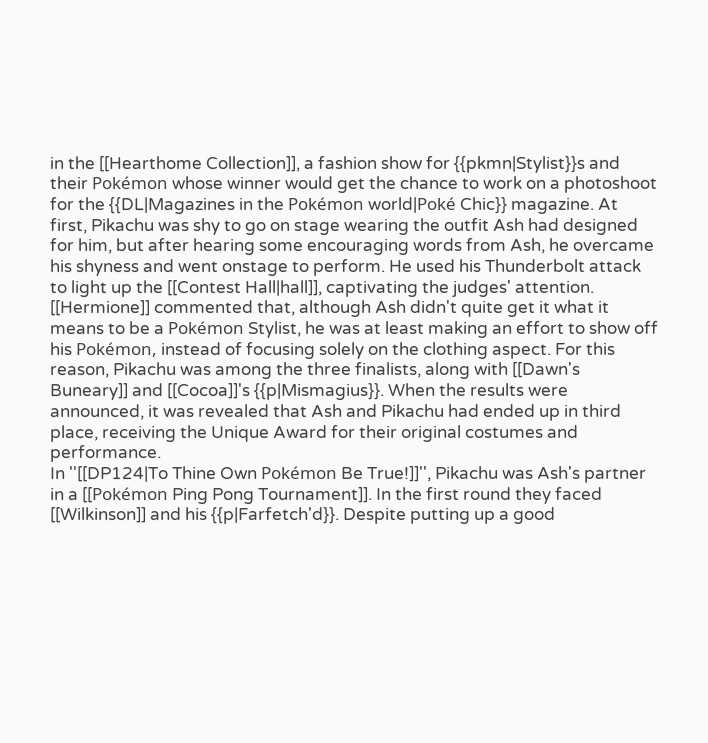in the [[Hearthome Collection]], a fashion show for {{pkmn|Stylist}}s and their Pokémon whose winner would get the chance to work on a photoshoot for the {{DL|Magazines in the Pokémon world|Poké Chic}} magazine. At first, Pikachu was shy to go on stage wearing the outfit Ash had designed for him, but after hearing some encouraging words from Ash, he overcame his shyness and went onstage to perform. He used his Thunderbolt attack to light up the [[Contest Hall|hall]], captivating the judges' attention. [[Hermione]] commented that, although Ash didn't quite get it what it means to be a Pokémon Stylist, he was at least making an effort to show off his Pokémon, instead of focusing solely on the clothing aspect. For this reason, Pikachu was among the three finalists, along with [[Dawn's Buneary]] and [[Cocoa]]'s {{p|Mismagius}}. When the results were announced, it was revealed that Ash and Pikachu had ended up in third place, receiving the Unique Award for their original costumes and performance.
In ''[[DP124|To Thine Own Pokémon Be True!]]'', Pikachu was Ash's partner in a [[Pokémon Ping Pong Tournament]]. In the first round they faced [[Wilkinson]] and his {{p|Farfetch'd}}. Despite putting up a good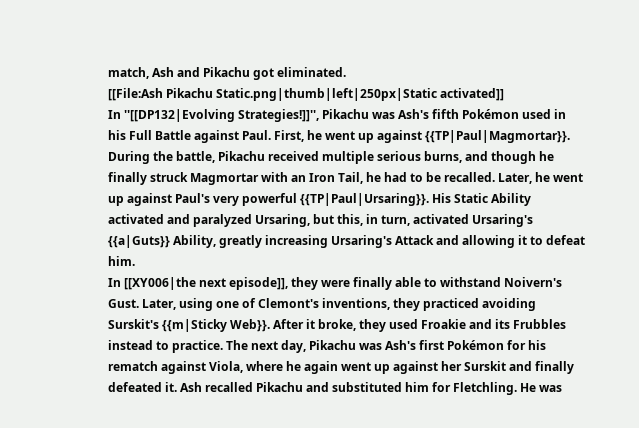match, Ash and Pikachu got eliminated.
[[File:Ash Pikachu Static.png|thumb|left|250px|Static activated]]
In ''[[DP132|Evolving Strategies!]]'', Pikachu was Ash's fifth Pokémon used in his Full Battle against Paul. First, he went up against {{TP|Paul|Magmortar}}. During the battle, Pikachu received multiple serious burns, and though he finally struck Magmortar with an Iron Tail, he had to be recalled. Later, he went up against Paul's very powerful {{TP|Paul|Ursaring}}. His Static Ability activated and paralyzed Ursaring, but this, in turn, activated Ursaring's {{a|Guts}} Ability, greatly increasing Ursaring's Attack and allowing it to defeat him.
In [[XY006|the next episode]], they were finally able to withstand Noivern's Gust. Later, using one of Clemont's inventions, they practiced avoiding Surskit's {{m|Sticky Web}}. After it broke, they used Froakie and its Frubbles instead to practice. The next day, Pikachu was Ash's first Pokémon for his rematch against Viola, where he again went up against her Surskit and finally defeated it. Ash recalled Pikachu and substituted him for Fletchling. He was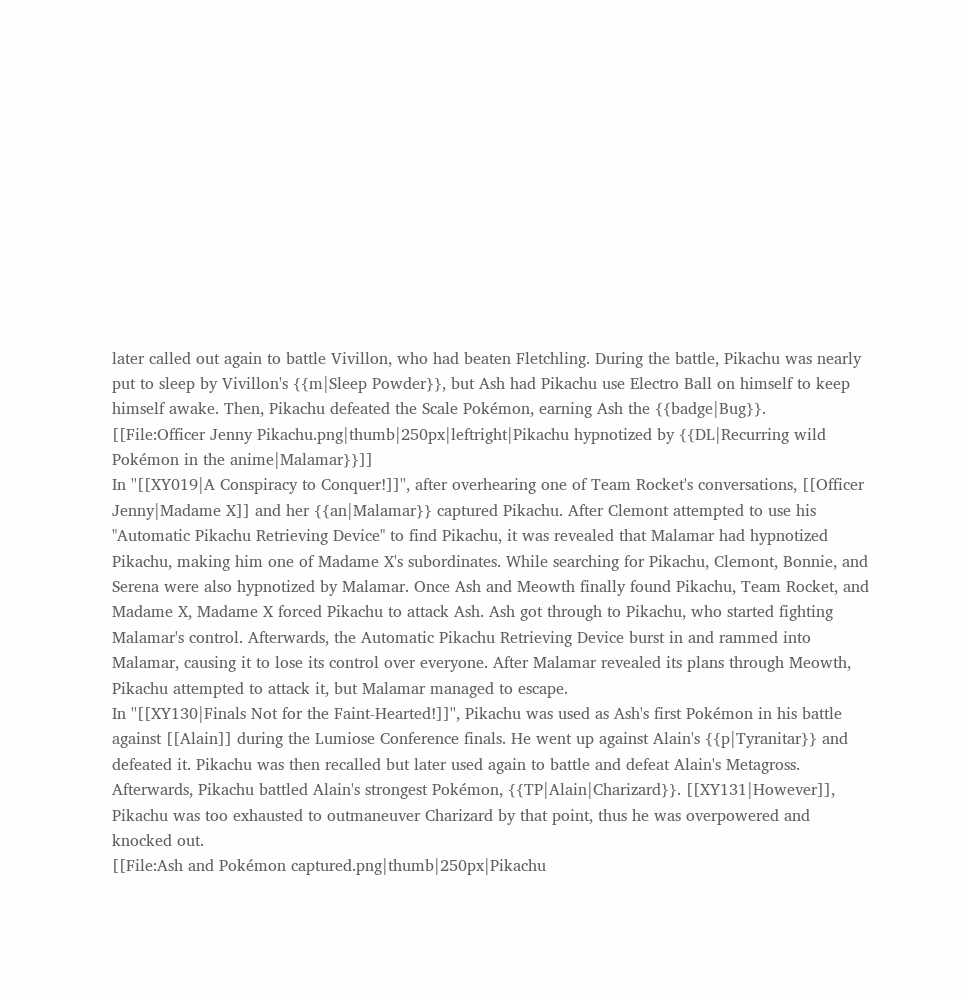later called out again to battle Vivillon, who had beaten Fletchling. During the battle, Pikachu was nearly put to sleep by Vivillon's {{m|Sleep Powder}}, but Ash had Pikachu use Electro Ball on himself to keep himself awake. Then, Pikachu defeated the Scale Pokémon, earning Ash the {{badge|Bug}}.
[[File:Officer Jenny Pikachu.png|thumb|250px|leftright|Pikachu hypnotized by {{DL|Recurring wild Pokémon in the anime|Malamar}}]]
In ''[[XY019|A Conspiracy to Conquer!]]'', after overhearing one of Team Rocket's conversations, [[Officer Jenny|Madame X]] and her {{an|Malamar}} captured Pikachu. After Clemont attempted to use his "Automatic Pikachu Retrieving Device" to find Pikachu, it was revealed that Malamar had hypnotized Pikachu, making him one of Madame X's subordinates. While searching for Pikachu, Clemont, Bonnie, and Serena were also hypnotized by Malamar. Once Ash and Meowth finally found Pikachu, Team Rocket, and Madame X, Madame X forced Pikachu to attack Ash. Ash got through to Pikachu, who started fighting Malamar's control. Afterwards, the Automatic Pikachu Retrieving Device burst in and rammed into Malamar, causing it to lose its control over everyone. After Malamar revealed its plans through Meowth, Pikachu attempted to attack it, but Malamar managed to escape.
In ''[[XY130|Finals Not for the Faint-Hearted!]]'', Pikachu was used as Ash's first Pokémon in his battle against [[Alain]] during the Lumiose Conference finals. He went up against Alain's {{p|Tyranitar}} and defeated it. Pikachu was then recalled but later used again to battle and defeat Alain's Metagross. Afterwards, Pikachu battled Alain's strongest Pokémon, {{TP|Alain|Charizard}}. [[XY131|However]], Pikachu was too exhausted to outmaneuver Charizard by that point, thus he was overpowered and knocked out.
[[File:Ash and Pokémon captured.png|thumb|250px|Pikachu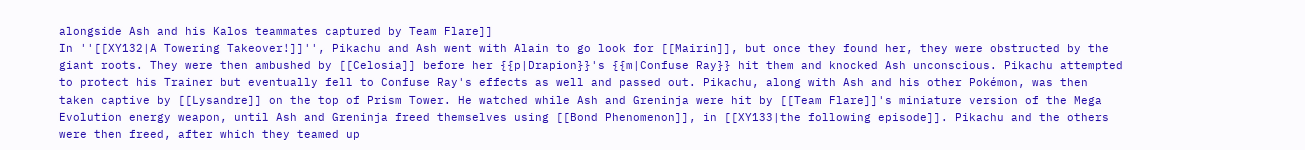alongside Ash and his Kalos teammates captured by Team Flare]]
In ''[[XY132|A Towering Takeover!]]'', Pikachu and Ash went with Alain to go look for [[Mairin]], but once they found her, they were obstructed by the giant roots. They were then ambushed by [[Celosia]] before her {{p|Drapion}}'s {{m|Confuse Ray}} hit them and knocked Ash unconscious. Pikachu attempted to protect his Trainer but eventually fell to Confuse Ray's effects as well and passed out. Pikachu, along with Ash and his other Pokémon, was then taken captive by [[Lysandre]] on the top of Prism Tower. He watched while Ash and Greninja were hit by [[Team Flare]]'s miniature version of the Mega Evolution energy weapon, until Ash and Greninja freed themselves using [[Bond Phenomenon]], in [[XY133|the following episode]]. Pikachu and the others were then freed, after which they teamed up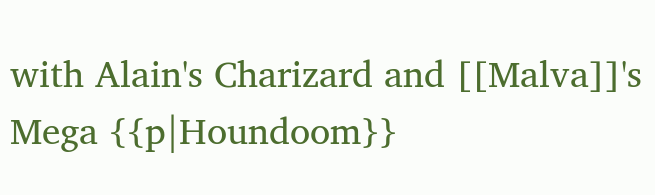with Alain's Charizard and [[Malva]]'s Mega {{p|Houndoom}}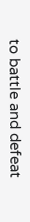to battle and defeat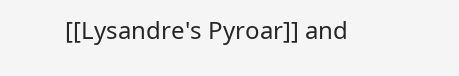[[Lysandre's Pyroar]] and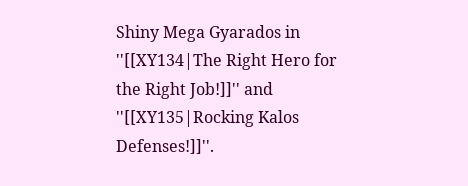Shiny Mega Gyarados in ''[[XY134|The Right Hero for the Right Job!]]'' and ''[[XY135|Rocking Kalos Defenses!]]''.